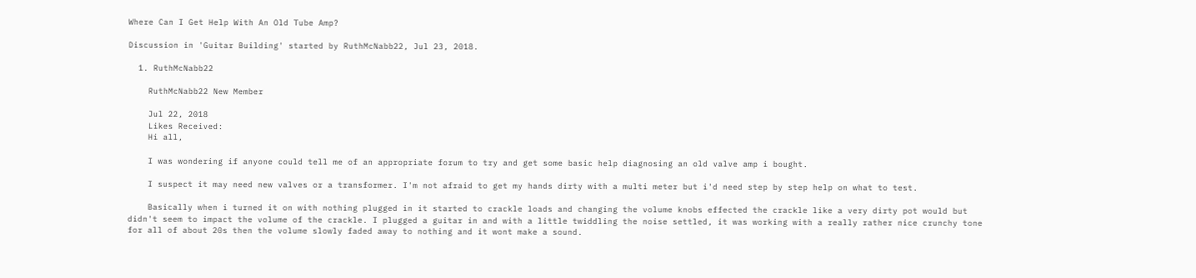Where Can I Get Help With An Old Tube Amp?

Discussion in 'Guitar Building' started by RuthMcNabb22, Jul 23, 2018.

  1. RuthMcNabb22

    RuthMcNabb22 New Member

    Jul 22, 2018
    Likes Received:
    Hi all,

    I was wondering if anyone could tell me of an appropriate forum to try and get some basic help diagnosing an old valve amp i bought.

    I suspect it may need new valves or a transformer. I'm not afraid to get my hands dirty with a multi meter but i'd need step by step help on what to test.

    Basically when i turned it on with nothing plugged in it started to crackle loads and changing the volume knobs effected the crackle like a very dirty pot would but didn't seem to impact the volume of the crackle. I plugged a guitar in and with a little twiddling the noise settled, it was working with a really rather nice crunchy tone for all of about 20s then the volume slowly faded away to nothing and it wont make a sound.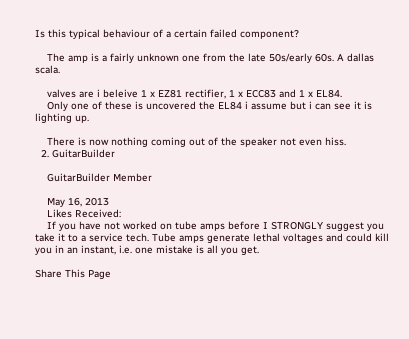Is this typical behaviour of a certain failed component?

    The amp is a fairly unknown one from the late 50s/early 60s. A dallas scala.

    valves are i beleive 1 x EZ81 rectifier, 1 x ECC83 and 1 x EL84.
    Only one of these is uncovered the EL84 i assume but i can see it is lighting up.

    There is now nothing coming out of the speaker not even hiss.
  2. GuitarBuilder

    GuitarBuilder Member

    May 16, 2013
    Likes Received:
    If you have not worked on tube amps before I STRONGLY suggest you take it to a service tech. Tube amps generate lethal voltages and could kill you in an instant, i.e. one mistake is all you get.

Share This Page